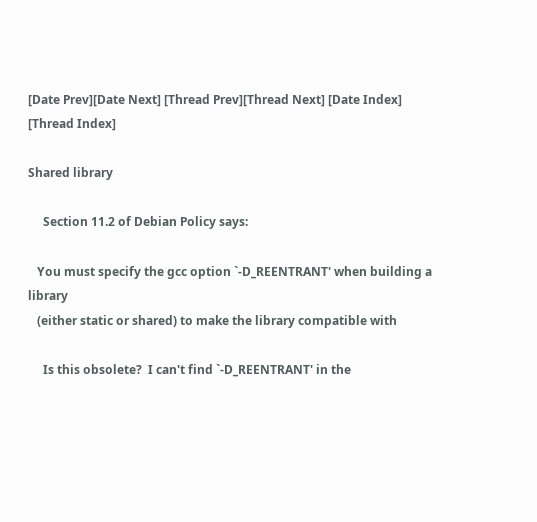[Date Prev][Date Next] [Thread Prev][Thread Next] [Date Index] [Thread Index]

Shared library

     Section 11.2 of Debian Policy says:

   You must specify the gcc option `-D_REENTRANT' when building a library
   (either static or shared) to make the library compatible with

     Is this obsolete?  I can't find `-D_REENTRANT' in the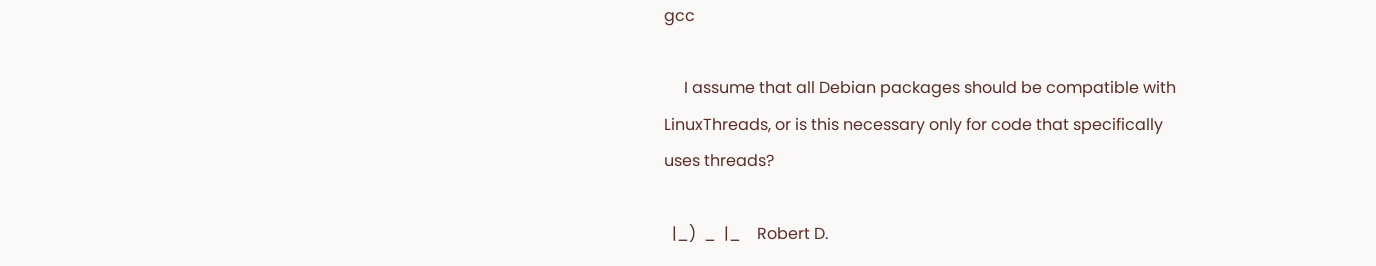gcc

     I assume that all Debian packages should be compatible with
LinuxThreads, or is this necessary only for code that specifically
uses threads?

  |_)  _  |_    Robert D.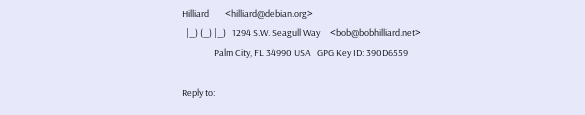Hilliard        <hilliard@debian.org>
  |_) (_) |_)   1294 S.W. Seagull Way     <bob@bobhilliard.net>
                Palm City, FL 34990 USA   GPG Key ID: 390D6559

Reply to: